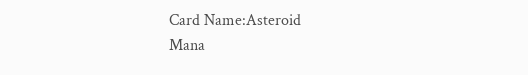Card Name:Asteroid
Mana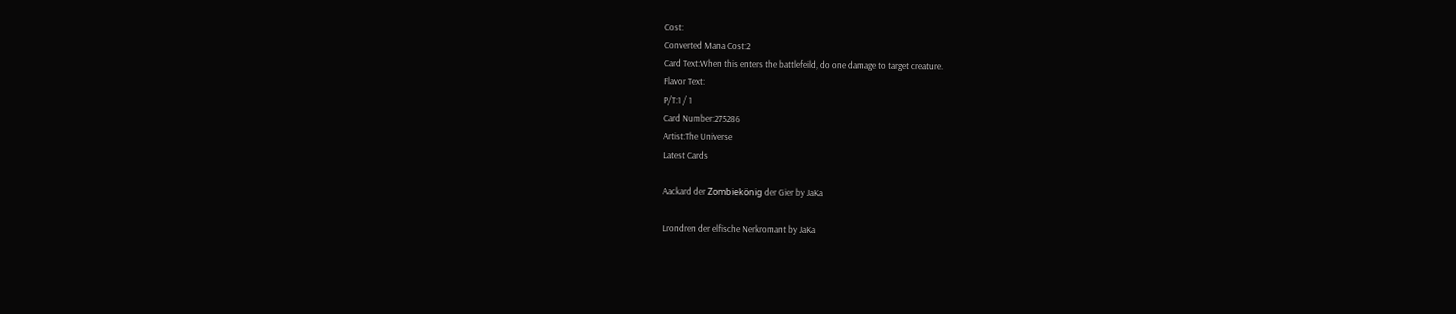Cost:
Converted Mana Cost:2
Card Text:When this enters the battlefeild, do one damage to target creature.
Flavor Text:
P/T:1 / 1
Card Number:275286
Artist:The Universe
Latest Cards

Aackard der Zombiekönig der Gier by JaKa

Lrondren der elfische Nerkromant by JaKa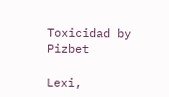Toxicidad by Pizbet

Lexi,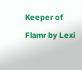Keeper of Flamr by Lexi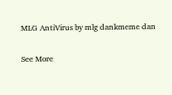MLG AntiVirus by mlg dankmeme dan

See More